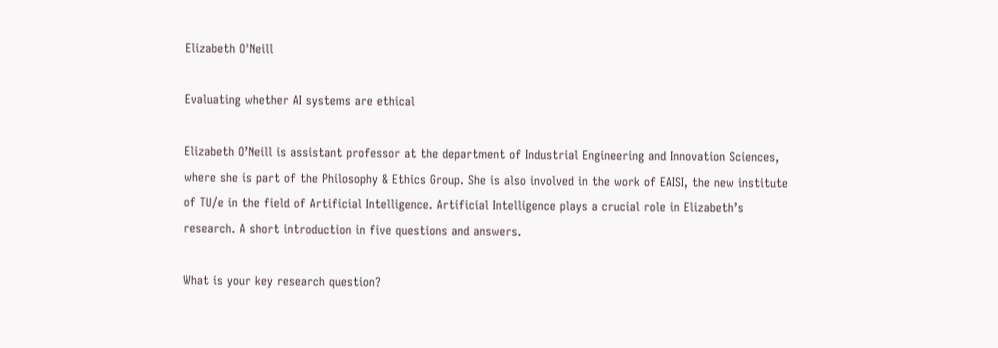Elizabeth O'Neill

Evaluating whether AI systems are ethical

Elizabeth O’Neill is assistant professor at the department of Industrial Engineering and Innovation Sciences, where she is part of the Philosophy & Ethics Group. She is also involved in the work of EAISI, the new institute of TU/e in the field of Artificial Intelligence. Artificial Intelligence plays a crucial role in Elizabeth’s research. A short introduction in five questions and answers.

What is your key research question?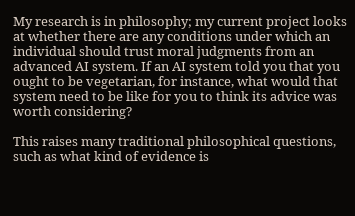My research is in philosophy; my current project looks at whether there are any conditions under which an individual should trust moral judgments from an advanced AI system. If an AI system told you that you ought to be vegetarian, for instance, what would that system need to be like for you to think its advice was worth considering?

This raises many traditional philosophical questions, such as what kind of evidence is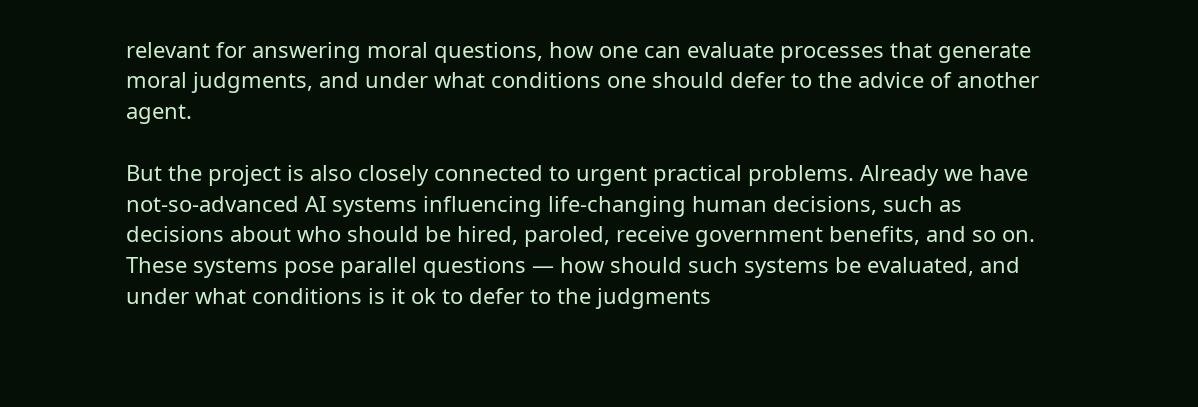relevant for answering moral questions, how one can evaluate processes that generate moral judgments, and under what conditions one should defer to the advice of another agent.

But the project is also closely connected to urgent practical problems. Already we have not-so-advanced AI systems influencing life-changing human decisions, such as decisions about who should be hired, paroled, receive government benefits, and so on. These systems pose parallel questions — how should such systems be evaluated, and under what conditions is it ok to defer to the judgments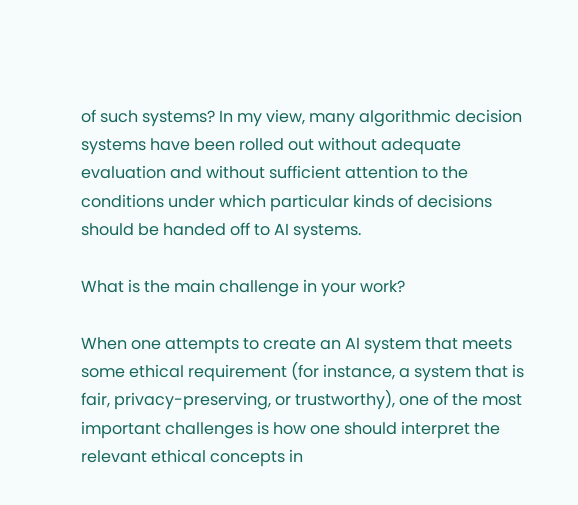of such systems? In my view, many algorithmic decision systems have been rolled out without adequate evaluation and without sufficient attention to the conditions under which particular kinds of decisions should be handed off to AI systems.

What is the main challenge in your work?

When one attempts to create an AI system that meets some ethical requirement (for instance, a system that is fair, privacy-preserving, or trustworthy), one of the most important challenges is how one should interpret the relevant ethical concepts in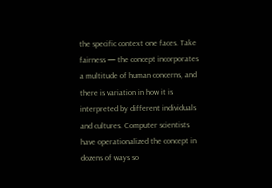the specific context one faces. Take fairness — the concept incorporates a multitude of human concerns, and there is variation in how it is interpreted by different individuals and cultures. Computer scientists have operationalized the concept in dozens of ways so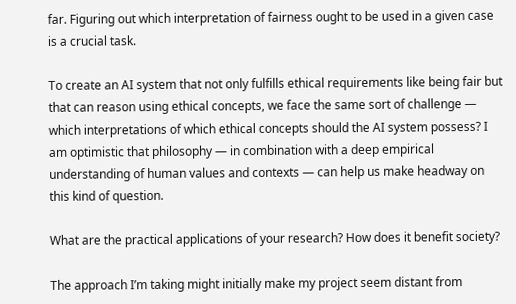far. Figuring out which interpretation of fairness ought to be used in a given case is a crucial task.

To create an AI system that not only fulfills ethical requirements like being fair but that can reason using ethical concepts, we face the same sort of challenge — which interpretations of which ethical concepts should the AI system possess? I am optimistic that philosophy — in combination with a deep empirical understanding of human values and contexts — can help us make headway on this kind of question.

What are the practical applications of your research? How does it benefit society?

The approach I’m taking might initially make my project seem distant from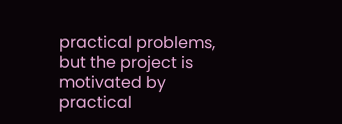practical problems, but the project is motivated by practical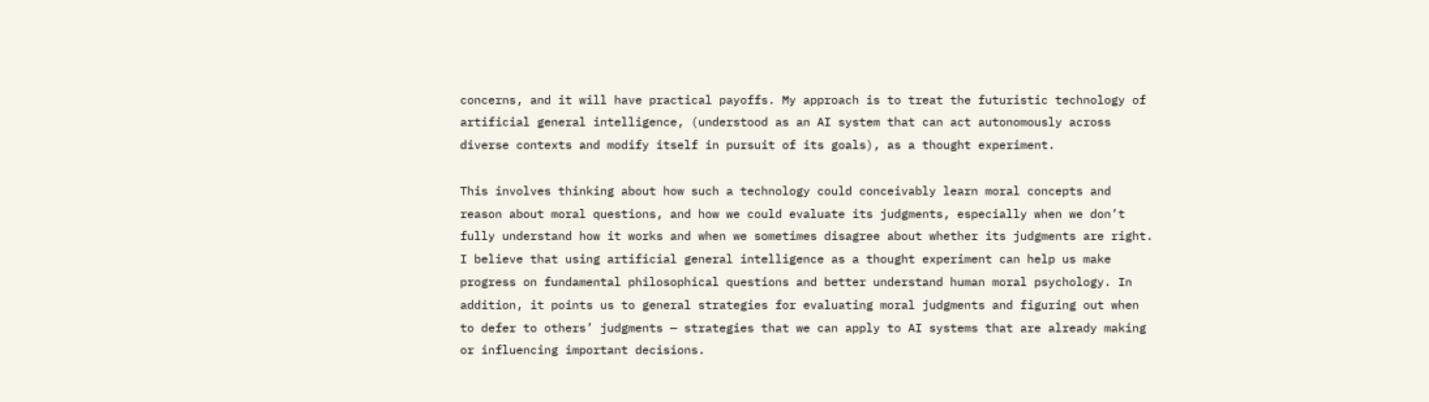concerns, and it will have practical payoffs. My approach is to treat the futuristic technology of artificial general intelligence, (understood as an AI system that can act autonomously across diverse contexts and modify itself in pursuit of its goals), as a thought experiment.

This involves thinking about how such a technology could conceivably learn moral concepts and reason about moral questions, and how we could evaluate its judgments, especially when we don’t fully understand how it works and when we sometimes disagree about whether its judgments are right. I believe that using artificial general intelligence as a thought experiment can help us make progress on fundamental philosophical questions and better understand human moral psychology. In addition, it points us to general strategies for evaluating moral judgments and figuring out when to defer to others’ judgments — strategies that we can apply to AI systems that are already making or influencing important decisions.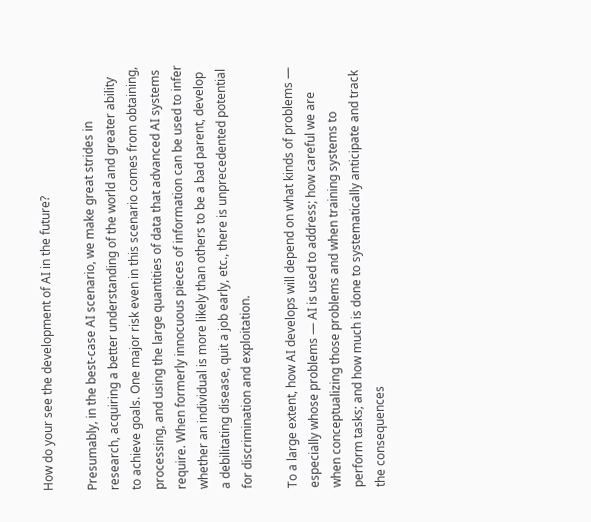How do your see the development of AI in the future?

Presumably, in the best-case AI scenario, we make great strides in research, acquiring a better understanding of the world and greater ability to achieve goals. One major risk even in this scenario comes from obtaining, processing, and using the large quantities of data that advanced AI systems require. When formerly innocuous pieces of information can be used to infer whether an individual is more likely than others to be a bad parent, develop a debilitating disease, quit a job early, etc., there is unprecedented potential for discrimination and exploitation.

To a large extent, how AI develops will depend on what kinds of problems — especially whose problems — AI is used to address; how careful we are when conceptualizing those problems and when training systems to perform tasks; and how much is done to systematically anticipate and track the consequences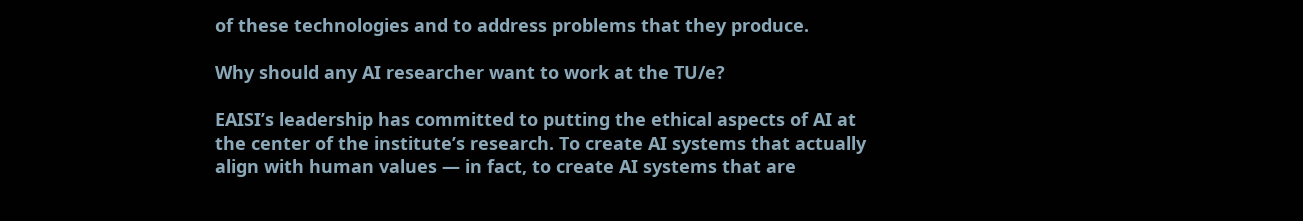of these technologies and to address problems that they produce.

Why should any AI researcher want to work at the TU/e?

EAISI’s leadership has committed to putting the ethical aspects of AI at the center of the institute’s research. To create AI systems that actually align with human values — in fact, to create AI systems that are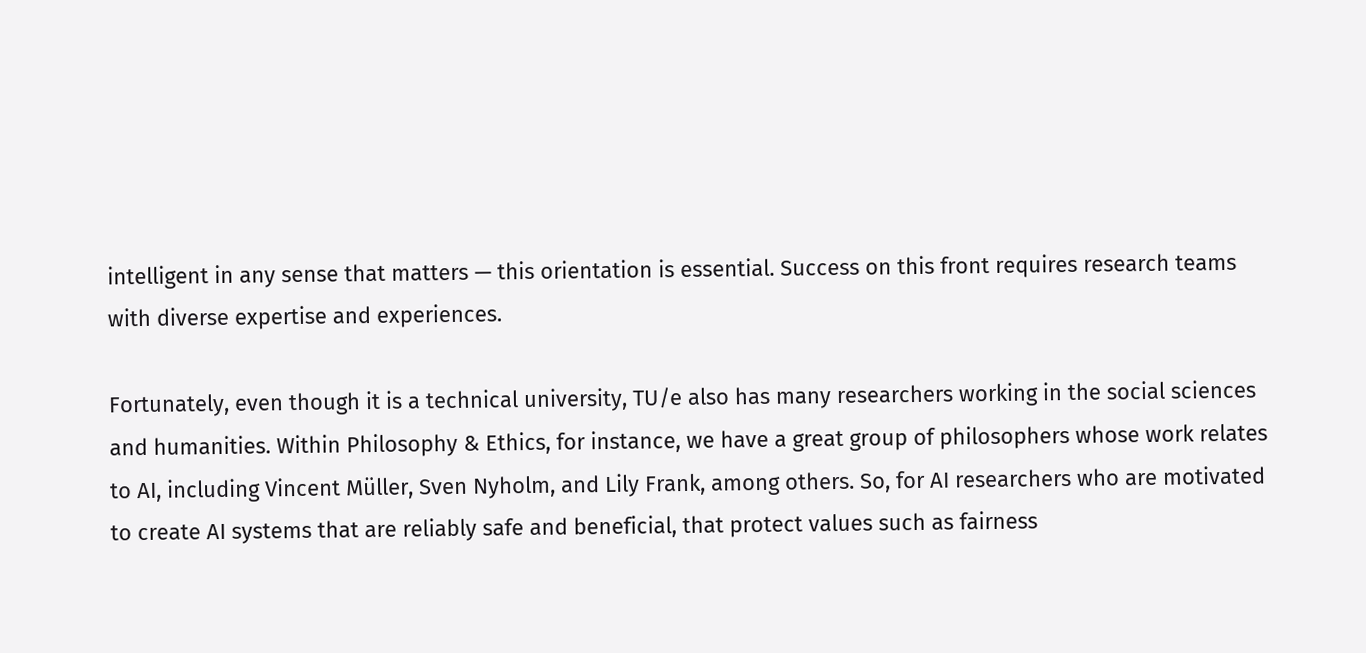intelligent in any sense that matters — this orientation is essential. Success on this front requires research teams with diverse expertise and experiences.

Fortunately, even though it is a technical university, TU/e also has many researchers working in the social sciences and humanities. Within Philosophy & Ethics, for instance, we have a great group of philosophers whose work relates to AI, including Vincent Müller, Sven Nyholm, and Lily Frank, among others. So, for AI researchers who are motivated to create AI systems that are reliably safe and beneficial, that protect values such as fairness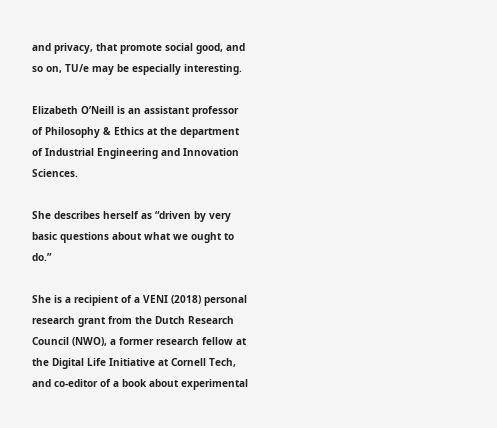and privacy, that promote social good, and so on, TU/e may be especially interesting.

Elizabeth O’Neill is an assistant professor of Philosophy & Ethics at the department of Industrial Engineering and Innovation Sciences.

She describes herself as “driven by very basic questions about what we ought to do.”

She is a recipient of a VENI (2018) personal research grant from the Dutch Research Council (NWO), a former research fellow at the Digital Life Initiative at Cornell Tech, and co-editor of a book about experimental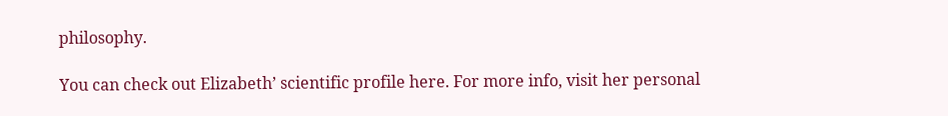philosophy.

You can check out Elizabeth’ scientific profile here. For more info, visit her personal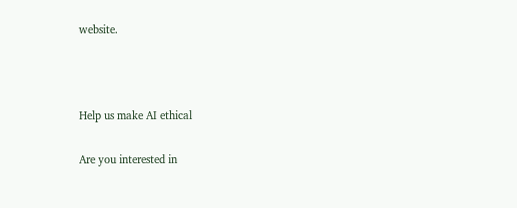website.



Help us make AI ethical

Are you interested in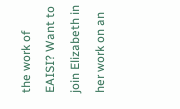the work of EAISI? Want to join Elizabeth in her work on an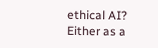ethical AI? Either as a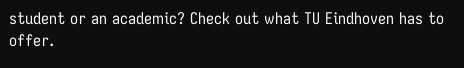student or an academic? Check out what TU Eindhoven has to offer.